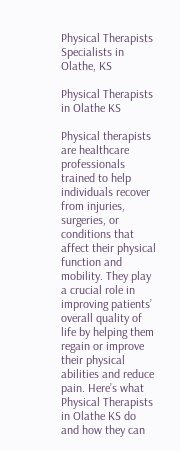Physical Therapists Specialists in Olathe, KS

Physical Therapists in Olathe KS

Physical therapists are healthcare professionals trained to help individuals recover from injuries, surgeries, or conditions that affect their physical function and mobility. They play a crucial role in improving patients’ overall quality of life by helping them regain or improve their physical abilities and reduce pain. Here’s what Physical Therapists in Olathe KS do and how they can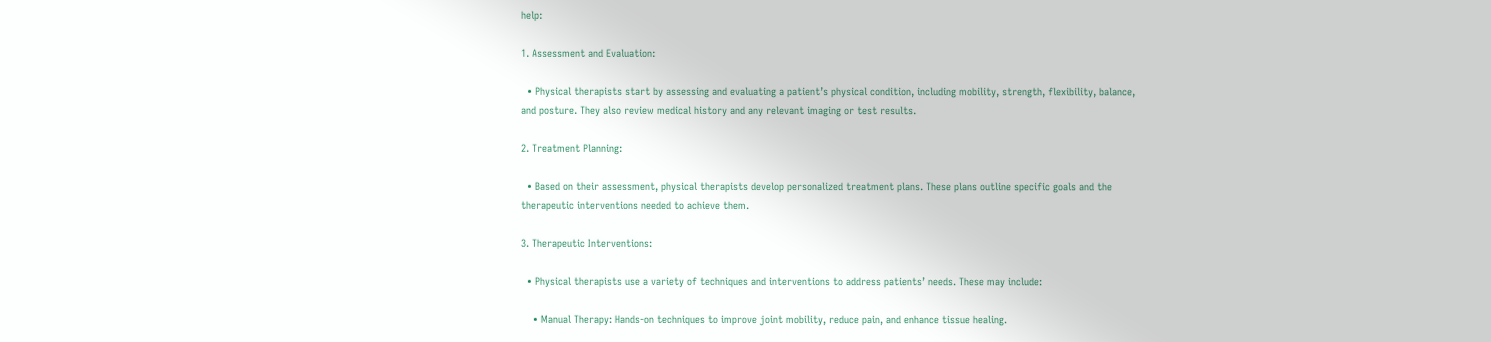help:

1. Assessment and Evaluation:

  • Physical therapists start by assessing and evaluating a patient’s physical condition, including mobility, strength, flexibility, balance, and posture. They also review medical history and any relevant imaging or test results.

2. Treatment Planning:

  • Based on their assessment, physical therapists develop personalized treatment plans. These plans outline specific goals and the therapeutic interventions needed to achieve them.

3. Therapeutic Interventions:

  • Physical therapists use a variety of techniques and interventions to address patients’ needs. These may include:

    • Manual Therapy: Hands-on techniques to improve joint mobility, reduce pain, and enhance tissue healing.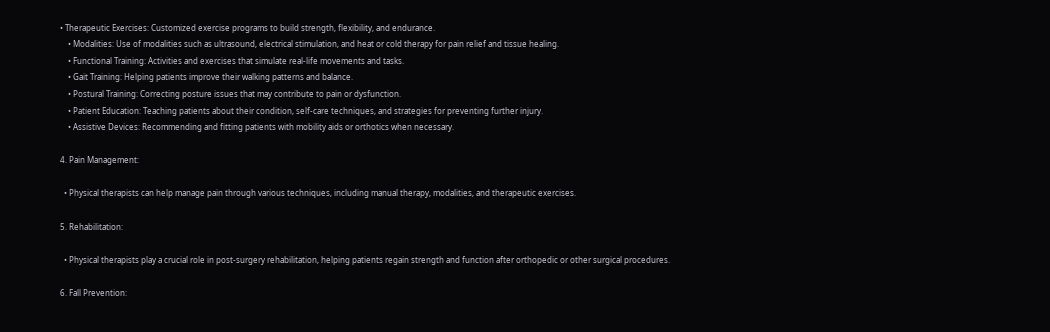• Therapeutic Exercises: Customized exercise programs to build strength, flexibility, and endurance.
    • Modalities: Use of modalities such as ultrasound, electrical stimulation, and heat or cold therapy for pain relief and tissue healing.
    • Functional Training: Activities and exercises that simulate real-life movements and tasks.
    • Gait Training: Helping patients improve their walking patterns and balance.
    • Postural Training: Correcting posture issues that may contribute to pain or dysfunction.
    • Patient Education: Teaching patients about their condition, self-care techniques, and strategies for preventing further injury.
    • Assistive Devices: Recommending and fitting patients with mobility aids or orthotics when necessary.

4. Pain Management:

  • Physical therapists can help manage pain through various techniques, including manual therapy, modalities, and therapeutic exercises.

5. Rehabilitation:

  • Physical therapists play a crucial role in post-surgery rehabilitation, helping patients regain strength and function after orthopedic or other surgical procedures.

6. Fall Prevention: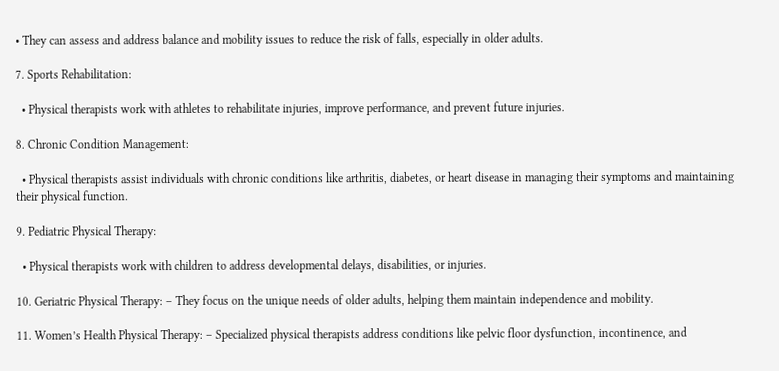• They can assess and address balance and mobility issues to reduce the risk of falls, especially in older adults.

7. Sports Rehabilitation:

  • Physical therapists work with athletes to rehabilitate injuries, improve performance, and prevent future injuries.

8. Chronic Condition Management:

  • Physical therapists assist individuals with chronic conditions like arthritis, diabetes, or heart disease in managing their symptoms and maintaining their physical function.

9. Pediatric Physical Therapy:

  • Physical therapists work with children to address developmental delays, disabilities, or injuries.

10. Geriatric Physical Therapy: – They focus on the unique needs of older adults, helping them maintain independence and mobility.

11. Women’s Health Physical Therapy: – Specialized physical therapists address conditions like pelvic floor dysfunction, incontinence, and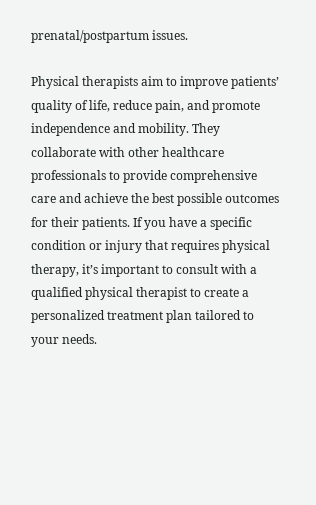prenatal/postpartum issues.

Physical therapists aim to improve patients’ quality of life, reduce pain, and promote independence and mobility. They collaborate with other healthcare professionals to provide comprehensive care and achieve the best possible outcomes for their patients. If you have a specific condition or injury that requires physical therapy, it’s important to consult with a qualified physical therapist to create a personalized treatment plan tailored to your needs.